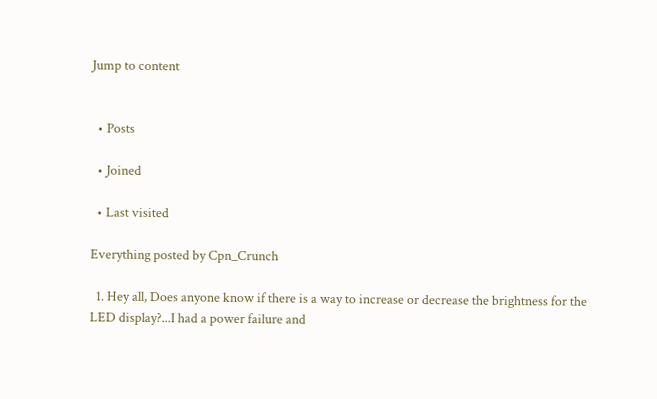Jump to content


  • Posts

  • Joined

  • Last visited

Everything posted by Cpn_Crunch

  1. Hey all, Does anyone know if there is a way to increase or decrease the brightness for the LED display?...I had a power failure and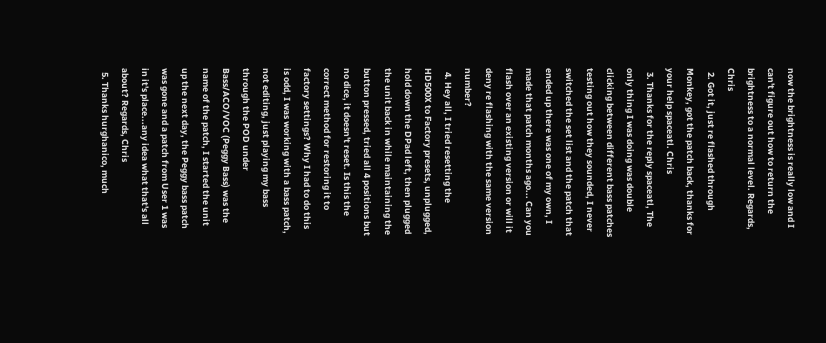now the brightness is really low and I can't figure out how to return the brightness to a normal level. Regards, Chris
  2. Got it, just re flashed through Monkey, got the patch back, thanks for your help spaceatl. Chris
  3. Thanks for the reply spaceatl, The only thing I was doing was double clicking between different bass patches testing out how they sounded, I never switched the set list and the patch that ended up there was one of my own, I made that patch months ago... Can you flash over an existing version or will it deny re flashing with the same version number?
  4. Hey all, I tried resetting the HD500X to Factory presets, unplugged, hold down the DPad left, then plugged the unit back in while maintaining the button pressed, tried all 4 positions but no dice, it doesn't reset. Is this the correct method for restoring it to factory settings? Why I had to do this is odd, I was working with a bass patch, not editing, just playing my bass through the POD under Bass/ACO/VOC (Peggy Bass) was the name of the patch, I started the unit up the next day, the Peggy bass patch was gone and a patch from User 1 was in it's place...any idea what that's all about? Regards, Chris
  5. Thanks hurghanico, much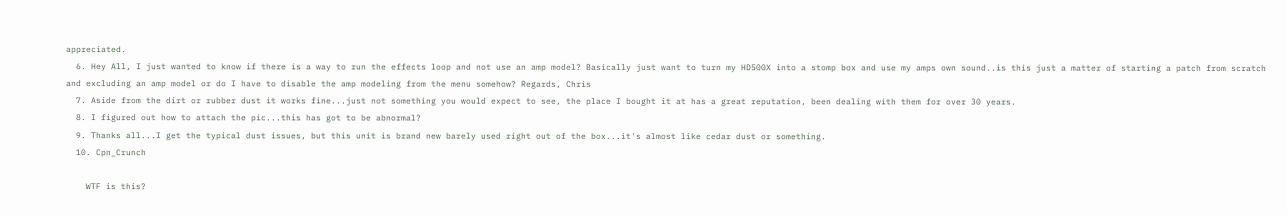appreciated.
  6. Hey All, I just wanted to know if there is a way to run the effects loop and not use an amp model? Basically just want to turn my HD500X into a stomp box and use my amps own sound..is this just a matter of starting a patch from scratch and excluding an amp model or do I have to disable the amp modeling from the menu somehow? Regards, Chris
  7. Aside from the dirt or rubber dust it works fine...just not something you would expect to see, the place I bought it at has a great reputation, been dealing with them for over 30 years.
  8. I figured out how to attach the pic...this has got to be abnormal?
  9. Thanks all...I get the typical dust issues, but this unit is brand new barely used right out of the box...it's almost like cedar dust or something.
  10. Cpn_Crunch

    WTF is this?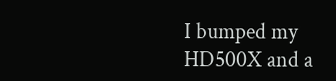I bumped my HD500X and a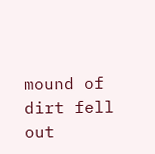mound of dirt fell out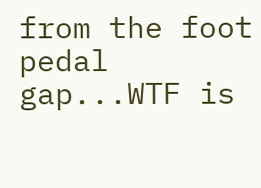from the foot pedal gap...WTF is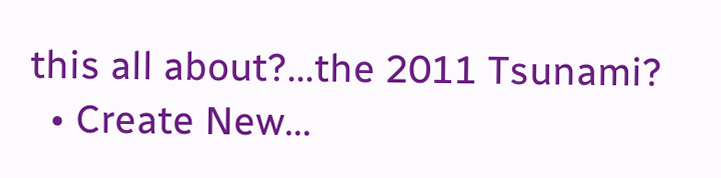this all about?...the 2011 Tsunami?
  • Create New...